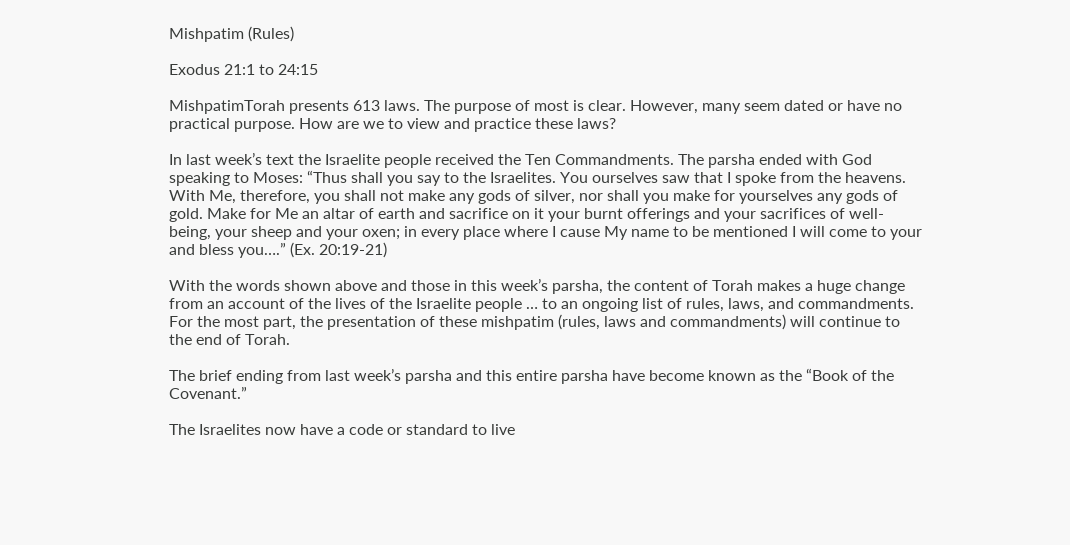Mishpatim (Rules)

Exodus 21:1 to 24:15

MishpatimTorah presents 613 laws. The purpose of most is clear. However, many seem dated or have no practical purpose. How are we to view and practice these laws?

In last week’s text the Israelite people received the Ten Commandments. The parsha ended with God speaking to Moses: “Thus shall you say to the Israelites. You ourselves saw that I spoke from the heavens. With Me, therefore, you shall not make any gods of silver, nor shall you make for yourselves any gods of gold. Make for Me an altar of earth and sacrifice on it your burnt offerings and your sacrifices of well-being, your sheep and your oxen; in every place where I cause My name to be mentioned I will come to your and bless you….” (Ex. 20:19-21)

With the words shown above and those in this week’s parsha, the content of Torah makes a huge change from an account of the lives of the Israelite people … to an ongoing list of rules, laws, and commandments. For the most part, the presentation of these mishpatim (rules, laws and commandments) will continue to the end of Torah.

The brief ending from last week’s parsha and this entire parsha have become known as the “Book of the Covenant.”

The Israelites now have a code or standard to live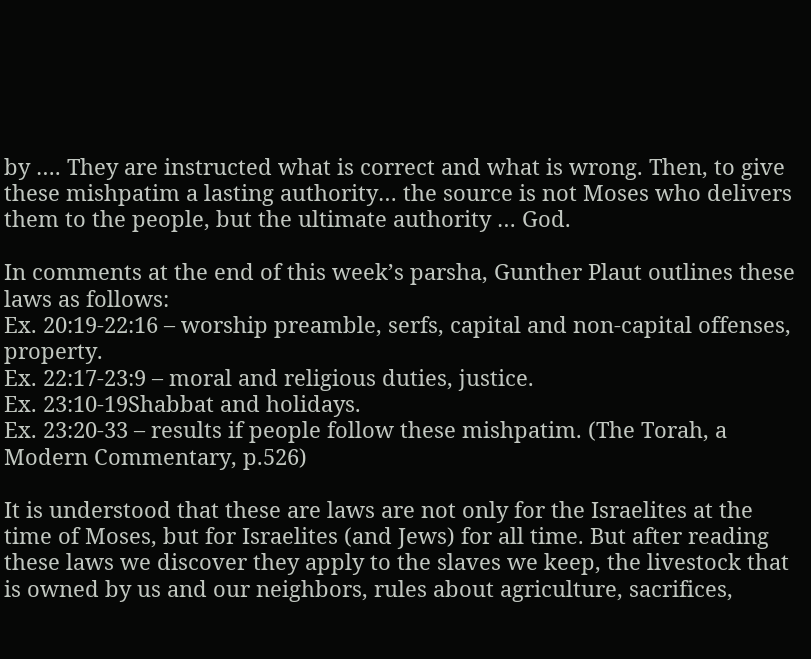by …. They are instructed what is correct and what is wrong. Then, to give these mishpatim a lasting authority… the source is not Moses who delivers them to the people, but the ultimate authority … God.

In comments at the end of this week’s parsha, Gunther Plaut outlines these laws as follows:
Ex. 20:19-22:16 – worship preamble, serfs, capital and non-capital offenses, property.
Ex. 22:17-23:9 – moral and religious duties, justice.
Ex. 23:10-19Shabbat and holidays.
Ex. 23:20-33 – results if people follow these mishpatim. (The Torah, a Modern Commentary, p.526)

It is understood that these are laws are not only for the Israelites at the time of Moses, but for Israelites (and Jews) for all time. But after reading these laws we discover they apply to the slaves we keep, the livestock that is owned by us and our neighbors, rules about agriculture, sacrifices,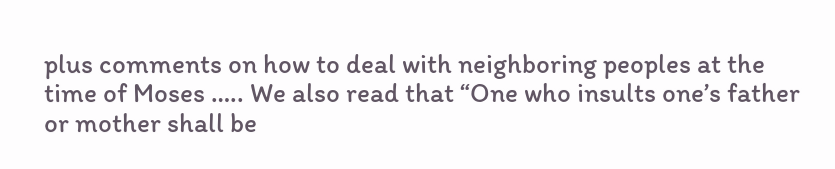plus comments on how to deal with neighboring peoples at the time of Moses ….. We also read that “One who insults one’s father or mother shall be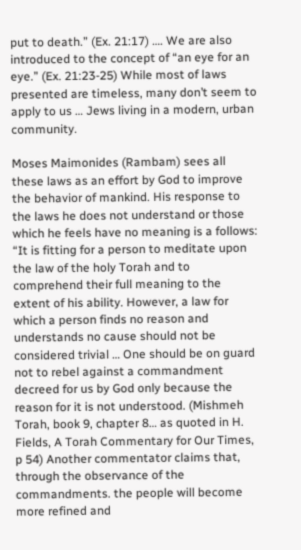put to death.” (Ex. 21:17) …. We are also introduced to the concept of “an eye for an eye.” (Ex. 21:23-25) While most of laws presented are timeless, many don’t seem to apply to us … Jews living in a modern, urban community.

Moses Maimonides (Rambam) sees all these laws as an effort by God to improve the behavior of mankind. His response to the laws he does not understand or those which he feels have no meaning is a follows: “It is fitting for a person to meditate upon the law of the holy Torah and to comprehend their full meaning to the extent of his ability. However, a law for which a person finds no reason and understands no cause should not be considered trivial … One should be on guard not to rebel against a commandment decreed for us by God only because the reason for it is not understood. (Mishmeh Torah, book 9, chapter 8… as quoted in H. Fields, A Torah Commentary for Our Times, p 54) Another commentator claims that, through the observance of the commandments. the people will become more refined and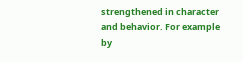strengthened in character and behavior. For example by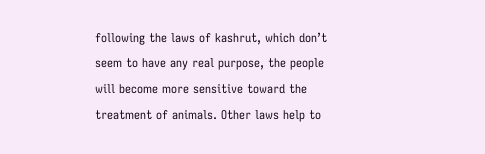following the laws of kashrut, which don’t seem to have any real purpose, the people will become more sensitive toward the treatment of animals. Other laws help to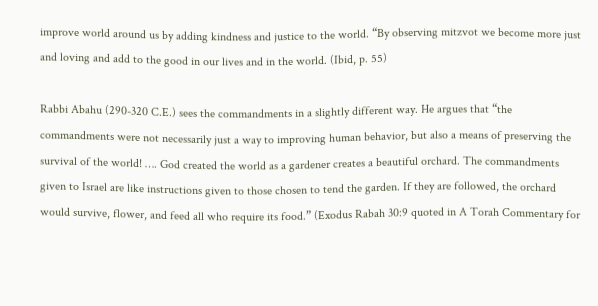improve world around us by adding kindness and justice to the world. “By observing mitzvot we become more just and loving and add to the good in our lives and in the world. (Ibid, p. 55)

Rabbi Abahu (290-320 C.E.) sees the commandments in a slightly different way. He argues that “the commandments were not necessarily just a way to improving human behavior, but also a means of preserving the survival of the world! …. God created the world as a gardener creates a beautiful orchard. The commandments given to Israel are like instructions given to those chosen to tend the garden. If they are followed, the orchard would survive, flower, and feed all who require its food.” (Exodus Rabah 30:9 quoted in A Torah Commentary for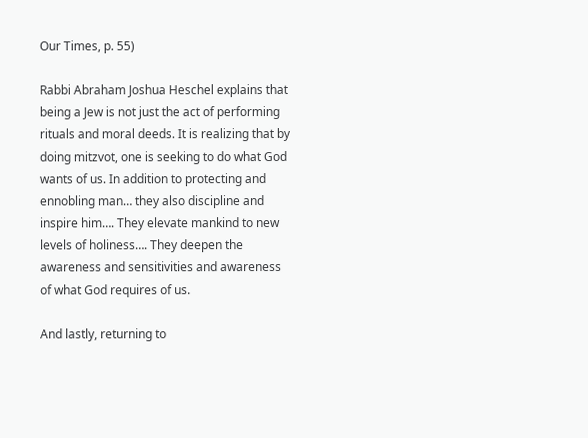Our Times, p. 55)

Rabbi Abraham Joshua Heschel explains that being a Jew is not just the act of performing rituals and moral deeds. It is realizing that by doing mitzvot, one is seeking to do what God wants of us. In addition to protecting and ennobling man… they also discipline and inspire him…. They elevate mankind to new levels of holiness…. They deepen the awareness and sensitivities and awareness of what God requires of us.

And lastly, returning to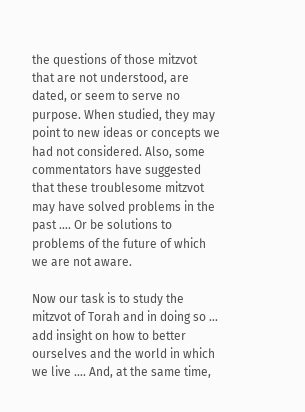the questions of those mitzvot that are not understood, are dated, or seem to serve no purpose. When studied, they may point to new ideas or concepts we had not considered. Also, some commentators have suggested that these troublesome mitzvot may have solved problems in the past …. Or be solutions to problems of the future of which we are not aware.

Now our task is to study the mitzvot of Torah and in doing so … add insight on how to better ourselves and the world in which we live …. And, at the same time,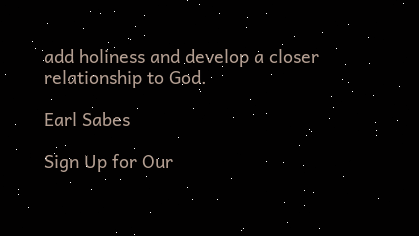add holiness and develop a closer relationship to God.

Earl Sabes

Sign Up for Our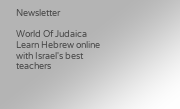Newsletter

World Of Judaica
Learn Hebrew online with Israel's best teachers